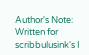Author's Note: Written for scribbulusink's I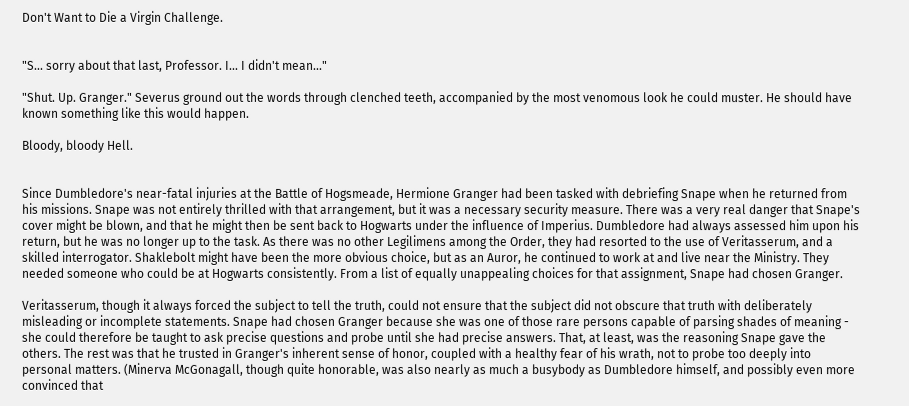Don't Want to Die a Virgin Challenge.


"S... sorry about that last, Professor. I... I didn't mean..."

"Shut. Up. Granger." Severus ground out the words through clenched teeth, accompanied by the most venomous look he could muster. He should have known something like this would happen.

Bloody, bloody Hell.


Since Dumbledore's near-fatal injuries at the Battle of Hogsmeade, Hermione Granger had been tasked with debriefing Snape when he returned from his missions. Snape was not entirely thrilled with that arrangement, but it was a necessary security measure. There was a very real danger that Snape's cover might be blown, and that he might then be sent back to Hogwarts under the influence of Imperius. Dumbledore had always assessed him upon his return, but he was no longer up to the task. As there was no other Legilimens among the Order, they had resorted to the use of Veritasserum, and a skilled interrogator. Shaklebolt might have been the more obvious choice, but as an Auror, he continued to work at and live near the Ministry. They needed someone who could be at Hogwarts consistently. From a list of equally unappealing choices for that assignment, Snape had chosen Granger.

Veritasserum, though it always forced the subject to tell the truth, could not ensure that the subject did not obscure that truth with deliberately misleading or incomplete statements. Snape had chosen Granger because she was one of those rare persons capable of parsing shades of meaning - she could therefore be taught to ask precise questions and probe until she had precise answers. That, at least, was the reasoning Snape gave the others. The rest was that he trusted in Granger's inherent sense of honor, coupled with a healthy fear of his wrath, not to probe too deeply into personal matters. (Minerva McGonagall, though quite honorable, was also nearly as much a busybody as Dumbledore himself, and possibly even more convinced that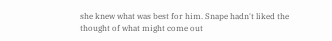she knew what was best for him. Snape hadn't liked the thought of what might come out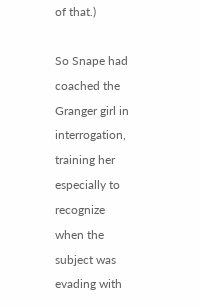of that.)

So Snape had coached the Granger girl in interrogation, training her especially to recognize when the subject was evading with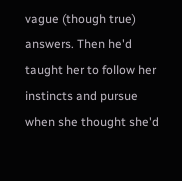vague (though true) answers. Then he'd taught her to follow her instincts and pursue when she thought she'd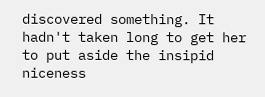discovered something. It hadn't taken long to get her to put aside the insipid niceness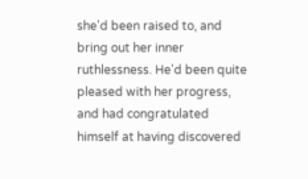she'd been raised to, and bring out her inner ruthlessness. He'd been quite pleased with her progress, and had congratulated himself at having discovered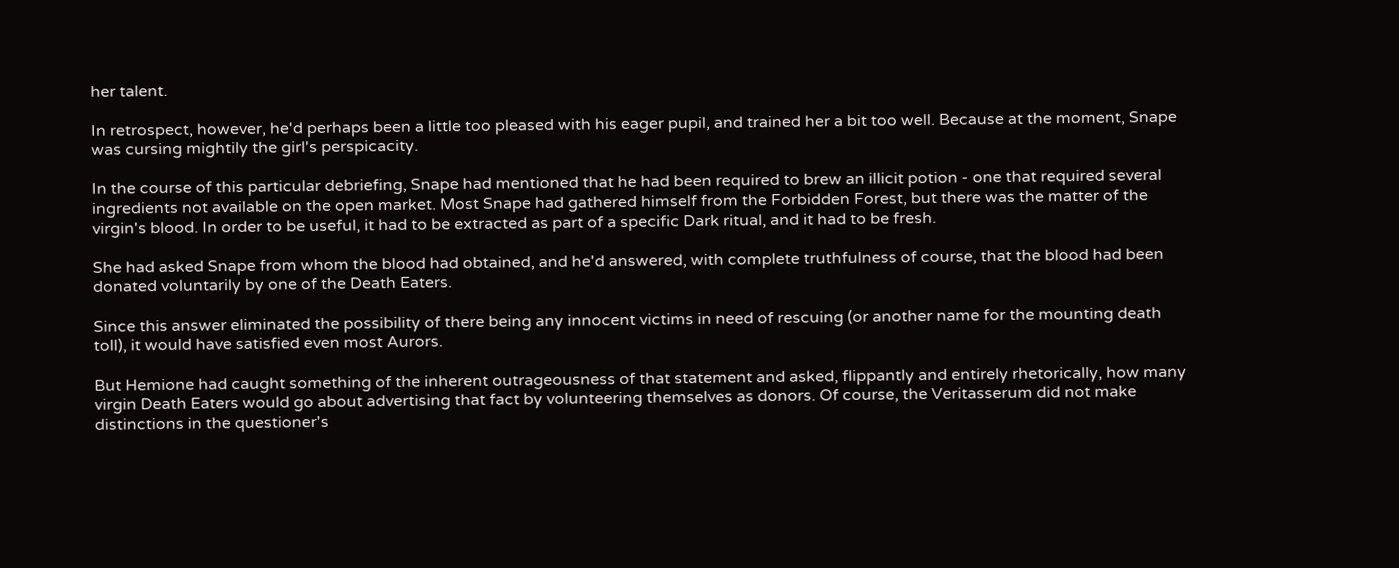her talent.

In retrospect, however, he'd perhaps been a little too pleased with his eager pupil, and trained her a bit too well. Because at the moment, Snape was cursing mightily the girl's perspicacity.

In the course of this particular debriefing, Snape had mentioned that he had been required to brew an illicit potion - one that required several ingredients not available on the open market. Most Snape had gathered himself from the Forbidden Forest, but there was the matter of the virgin's blood. In order to be useful, it had to be extracted as part of a specific Dark ritual, and it had to be fresh.

She had asked Snape from whom the blood had obtained, and he'd answered, with complete truthfulness of course, that the blood had been donated voluntarily by one of the Death Eaters.

Since this answer eliminated the possibility of there being any innocent victims in need of rescuing (or another name for the mounting death toll), it would have satisfied even most Aurors.

But Hemione had caught something of the inherent outrageousness of that statement and asked, flippantly and entirely rhetorically, how many virgin Death Eaters would go about advertising that fact by volunteering themselves as donors. Of course, the Veritasserum did not make distinctions in the questioner's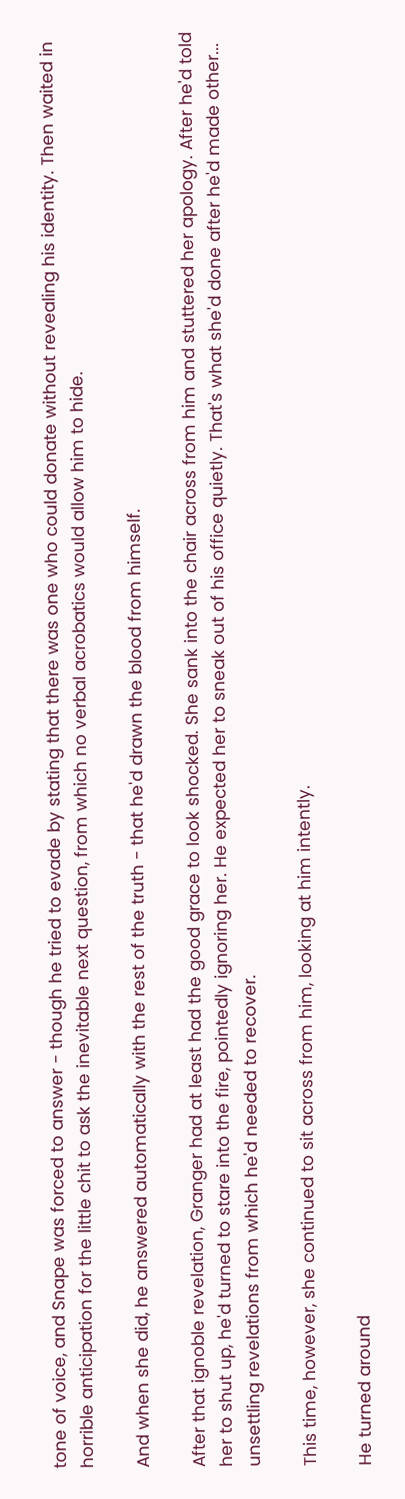tone of voice, and Snape was forced to answer - though he tried to evade by stating that there was one who could donate without revealing his identity. Then waited in horrible anticipation for the little chit to ask the inevitable next question, from which no verbal acrobatics would allow him to hide.

And when she did, he answered automatically with the rest of the truth - that he'd drawn the blood from himself.

After that ignoble revelation, Granger had at least had the good grace to look shocked. She sank into the chair across from him and stuttered her apology. After he'd told her to shut up, he'd turned to stare into the fire, pointedly ignoring her. He expected her to sneak out of his office quietly. That's what she'd done after he'd made other... unsettling revelations from which he'd needed to recover.

This time, however, she continued to sit across from him, looking at him intently.

He turned around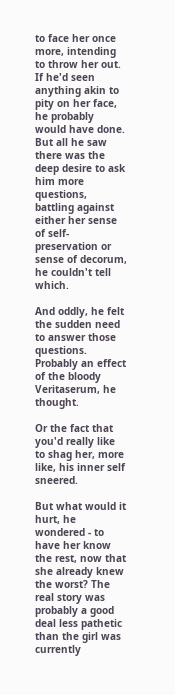to face her once more, intending to throw her out. If he'd seen anything akin to pity on her face, he probably would have done. But all he saw there was the deep desire to ask him more questions, battling against either her sense of self-preservation or sense of decorum, he couldn't tell which.

And oddly, he felt the sudden need to answer those questions. Probably an effect of the bloody Veritaserum, he thought.

Or the fact that you'd really like to shag her, more like, his inner self sneered.

But what would it hurt, he wondered - to have her know the rest, now that she already knew the worst? The real story was probably a good deal less pathetic than the girl was currently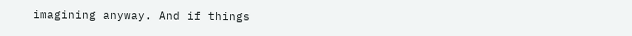imagining anyway. And if things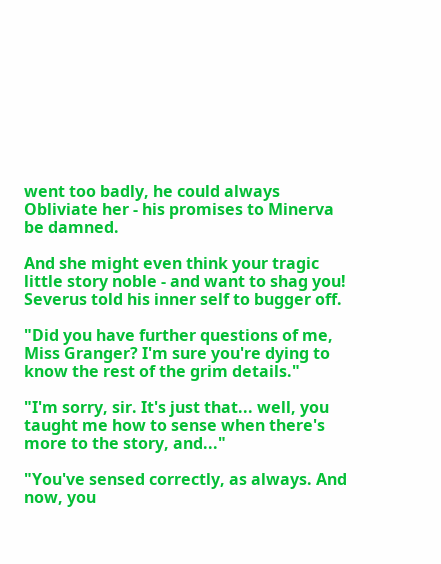went too badly, he could always Obliviate her - his promises to Minerva be damned.

And she might even think your tragic little story noble - and want to shag you! Severus told his inner self to bugger off.

"Did you have further questions of me, Miss Granger? I'm sure you're dying to know the rest of the grim details."

"I'm sorry, sir. It's just that... well, you taught me how to sense when there's more to the story, and..."

"You've sensed correctly, as always. And now, you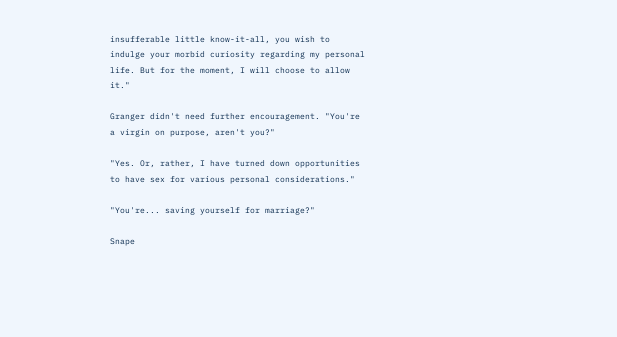insufferable little know-it-all, you wish to indulge your morbid curiosity regarding my personal life. But for the moment, I will choose to allow it."

Granger didn't need further encouragement. "You're a virgin on purpose, aren't you?"

"Yes. Or, rather, I have turned down opportunities to have sex for various personal considerations."

"You're... saving yourself for marriage?"

Snape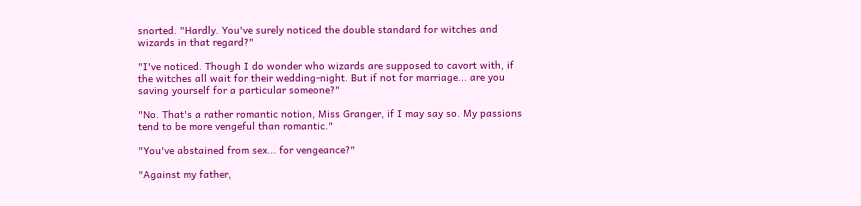snorted. "Hardly. You've surely noticed the double standard for witches and wizards in that regard?"

"I've noticed. Though I do wonder who wizards are supposed to cavort with, if the witches all wait for their wedding-night. But if not for marriage... are you saving yourself for a particular someone?"

"No. That's a rather romantic notion, Miss Granger, if I may say so. My passions tend to be more vengeful than romantic."

"You've abstained from sex... for vengeance?"

"Against my father,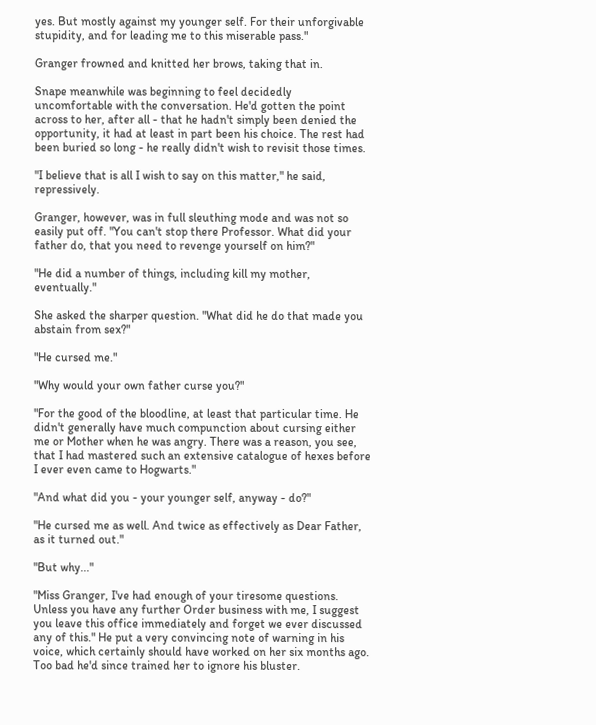yes. But mostly against my younger self. For their unforgivable stupidity, and for leading me to this miserable pass."

Granger frowned and knitted her brows, taking that in.

Snape meanwhile was beginning to feel decidedly uncomfortable with the conversation. He'd gotten the point across to her, after all - that he hadn't simply been denied the opportunity, it had at least in part been his choice. The rest had been buried so long - he really didn't wish to revisit those times.

"I believe that is all I wish to say on this matter," he said, repressively.

Granger, however, was in full sleuthing mode and was not so easily put off. "You can't stop there Professor. What did your father do, that you need to revenge yourself on him?"

"He did a number of things, including kill my mother, eventually."

She asked the sharper question. "What did he do that made you abstain from sex?"

"He cursed me."

"Why would your own father curse you?"

"For the good of the bloodline, at least that particular time. He didn't generally have much compunction about cursing either me or Mother when he was angry. There was a reason, you see, that I had mastered such an extensive catalogue of hexes before I ever even came to Hogwarts."

"And what did you - your younger self, anyway - do?"

"He cursed me as well. And twice as effectively as Dear Father, as it turned out."

"But why..."

"Miss Granger, I've had enough of your tiresome questions. Unless you have any further Order business with me, I suggest you leave this office immediately and forget we ever discussed any of this." He put a very convincing note of warning in his voice, which certainly should have worked on her six months ago. Too bad he'd since trained her to ignore his bluster.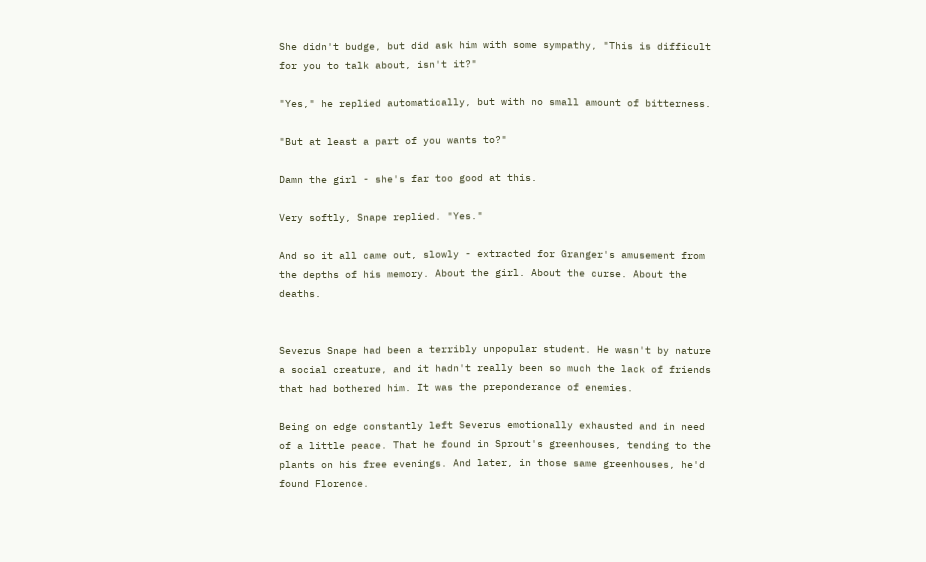She didn't budge, but did ask him with some sympathy, "This is difficult for you to talk about, isn't it?"

"Yes," he replied automatically, but with no small amount of bitterness.

"But at least a part of you wants to?"

Damn the girl - she's far too good at this.

Very softly, Snape replied. "Yes."

And so it all came out, slowly - extracted for Granger's amusement from the depths of his memory. About the girl. About the curse. About the deaths.


Severus Snape had been a terribly unpopular student. He wasn't by nature a social creature, and it hadn't really been so much the lack of friends that had bothered him. It was the preponderance of enemies.

Being on edge constantly left Severus emotionally exhausted and in need of a little peace. That he found in Sprout's greenhouses, tending to the plants on his free evenings. And later, in those same greenhouses, he'd found Florence.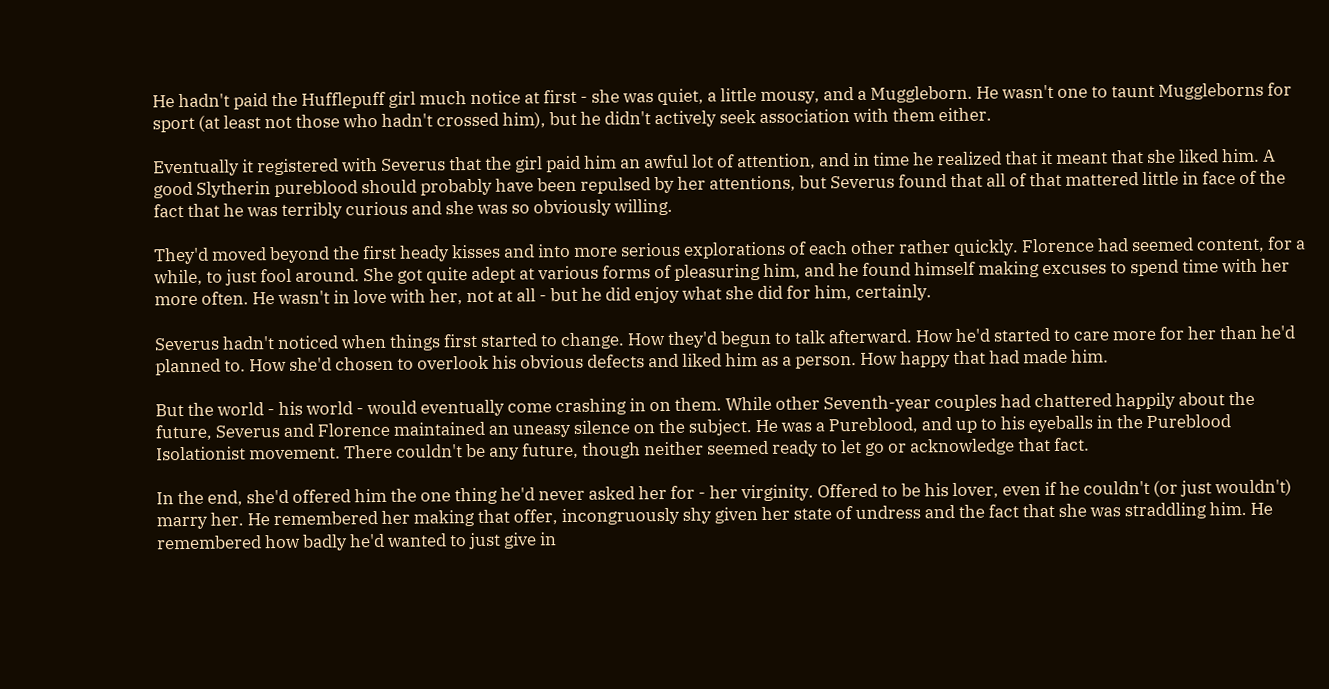He hadn't paid the Hufflepuff girl much notice at first - she was quiet, a little mousy, and a Muggleborn. He wasn't one to taunt Muggleborns for sport (at least not those who hadn't crossed him), but he didn't actively seek association with them either.

Eventually it registered with Severus that the girl paid him an awful lot of attention, and in time he realized that it meant that she liked him. A good Slytherin pureblood should probably have been repulsed by her attentions, but Severus found that all of that mattered little in face of the fact that he was terribly curious and she was so obviously willing.

They'd moved beyond the first heady kisses and into more serious explorations of each other rather quickly. Florence had seemed content, for a while, to just fool around. She got quite adept at various forms of pleasuring him, and he found himself making excuses to spend time with her more often. He wasn't in love with her, not at all - but he did enjoy what she did for him, certainly.

Severus hadn't noticed when things first started to change. How they'd begun to talk afterward. How he'd started to care more for her than he'd planned to. How she'd chosen to overlook his obvious defects and liked him as a person. How happy that had made him.

But the world - his world - would eventually come crashing in on them. While other Seventh-year couples had chattered happily about the future, Severus and Florence maintained an uneasy silence on the subject. He was a Pureblood, and up to his eyeballs in the Pureblood Isolationist movement. There couldn't be any future, though neither seemed ready to let go or acknowledge that fact.

In the end, she'd offered him the one thing he'd never asked her for - her virginity. Offered to be his lover, even if he couldn't (or just wouldn't) marry her. He remembered her making that offer, incongruously shy given her state of undress and the fact that she was straddling him. He remembered how badly he'd wanted to just give in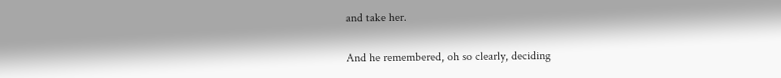and take her.

And he remembered, oh so clearly, deciding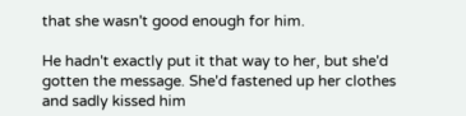that she wasn't good enough for him.

He hadn't exactly put it that way to her, but she'd gotten the message. She'd fastened up her clothes and sadly kissed him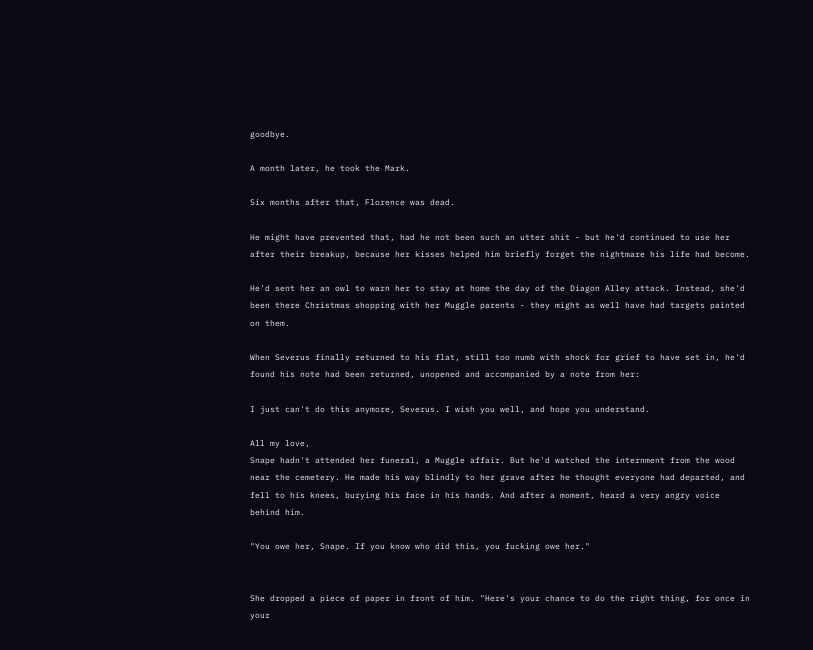goodbye.

A month later, he took the Mark.

Six months after that, Florence was dead.

He might have prevented that, had he not been such an utter shit - but he'd continued to use her after their breakup, because her kisses helped him briefly forget the nightmare his life had become.

He'd sent her an owl to warn her to stay at home the day of the Diagon Alley attack. Instead, she'd been there Christmas shopping with her Muggle parents - they might as well have had targets painted on them.

When Severus finally returned to his flat, still too numb with shock for grief to have set in, he'd found his note had been returned, unopened and accompanied by a note from her:

I just can't do this anymore, Severus. I wish you well, and hope you understand.

All my love,
Snape hadn't attended her funeral, a Muggle affair. But he'd watched the internment from the wood near the cemetery. He made his way blindly to her grave after he thought everyone had departed, and fell to his knees, burying his face in his hands. And after a moment, heard a very angry voice behind him.

"You owe her, Snape. If you know who did this, you fucking owe her."


She dropped a piece of paper in front of him. "Here's your chance to do the right thing, for once in your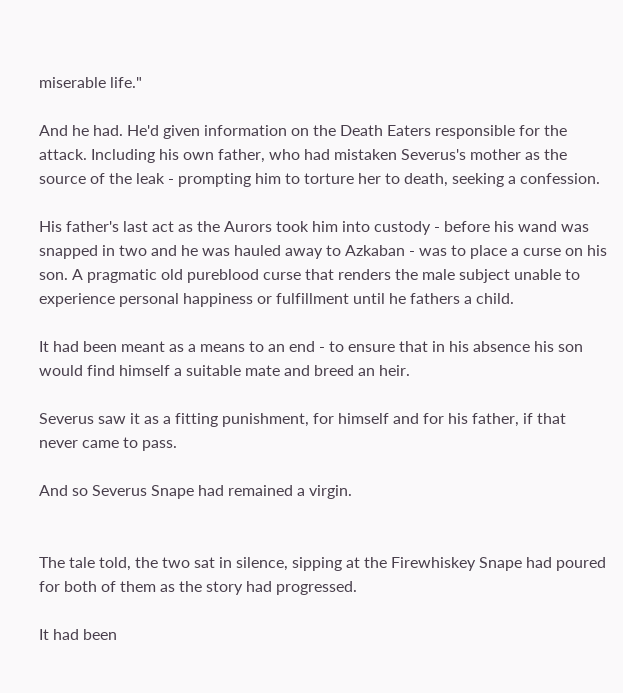miserable life."

And he had. He'd given information on the Death Eaters responsible for the attack. Including his own father, who had mistaken Severus's mother as the source of the leak - prompting him to torture her to death, seeking a confession.

His father's last act as the Aurors took him into custody - before his wand was snapped in two and he was hauled away to Azkaban - was to place a curse on his son. A pragmatic old pureblood curse that renders the male subject unable to experience personal happiness or fulfillment until he fathers a child.

It had been meant as a means to an end - to ensure that in his absence his son would find himself a suitable mate and breed an heir.

Severus saw it as a fitting punishment, for himself and for his father, if that never came to pass.

And so Severus Snape had remained a virgin.


The tale told, the two sat in silence, sipping at the Firewhiskey Snape had poured for both of them as the story had progressed.

It had been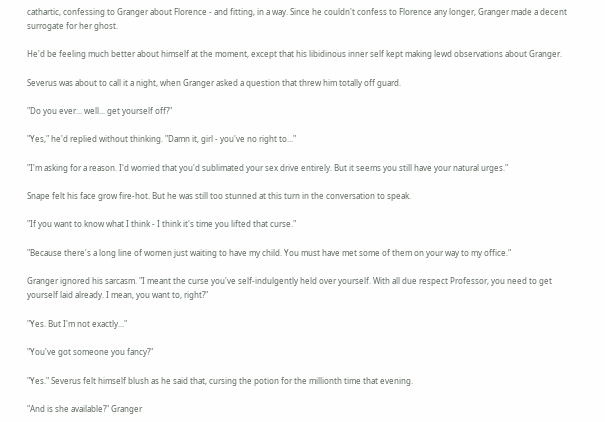cathartic, confessing to Granger about Florence - and fitting, in a way. Since he couldn't confess to Florence any longer, Granger made a decent surrogate for her ghost.

He'd be feeling much better about himself at the moment, except that his libidinous inner self kept making lewd observations about Granger.

Severus was about to call it a night, when Granger asked a question that threw him totally off guard.

"Do you ever... well... get yourself off?"

"Yes," he'd replied without thinking. "Damn it, girl - you've no right to..."

"I'm asking for a reason. I'd worried that you'd sublimated your sex drive entirely. But it seems you still have your natural urges."

Snape felt his face grow fire-hot. But he was still too stunned at this turn in the conversation to speak.

"If you want to know what I think - I think it's time you lifted that curse."

"Because there's a long line of women just waiting to have my child. You must have met some of them on your way to my office."

Granger ignored his sarcasm. "I meant the curse you've self-indulgently held over yourself. With all due respect Professor, you need to get yourself laid already. I mean, you want to, right?"

"Yes. But I'm not exactly..."

"You've got someone you fancy?"

"Yes." Severus felt himself blush as he said that, cursing the potion for the millionth time that evening.

"And is she available?" Granger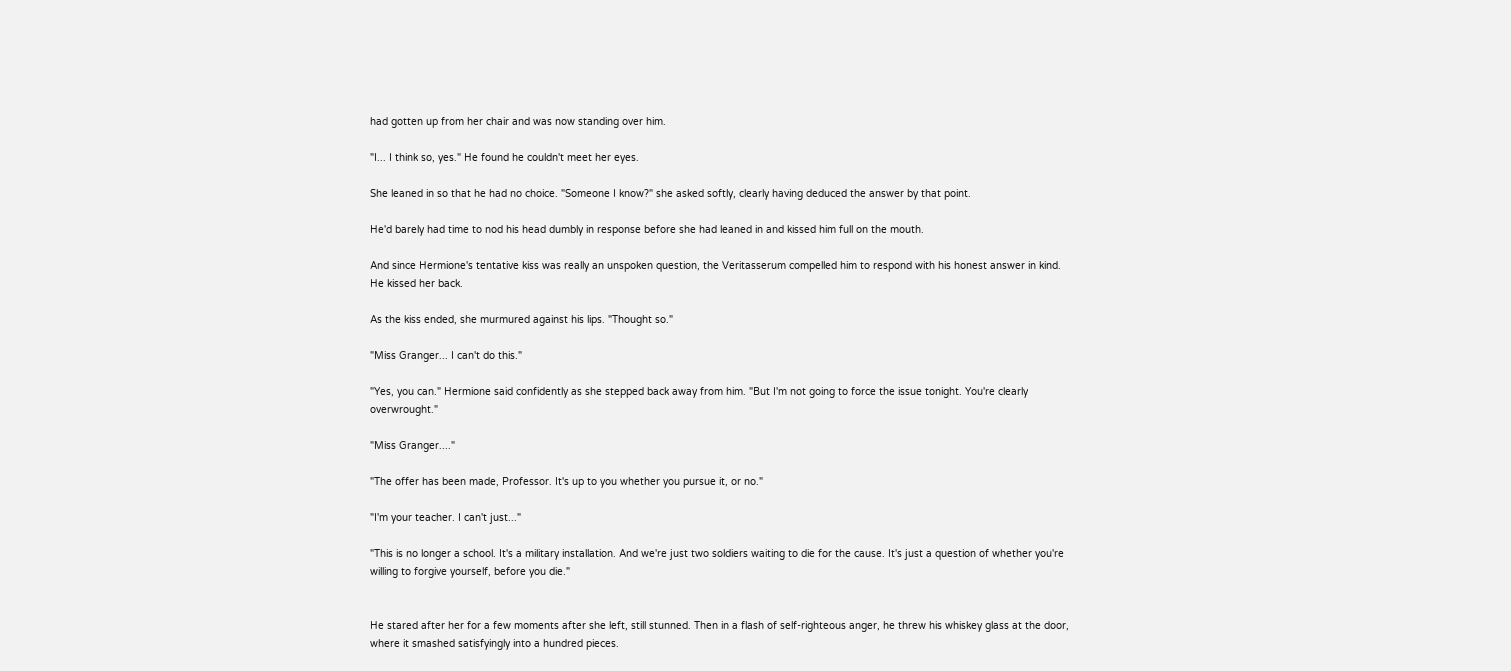had gotten up from her chair and was now standing over him.

"I... I think so, yes." He found he couldn't meet her eyes.

She leaned in so that he had no choice. "Someone I know?" she asked softly, clearly having deduced the answer by that point.

He'd barely had time to nod his head dumbly in response before she had leaned in and kissed him full on the mouth.

And since Hermione's tentative kiss was really an unspoken question, the Veritasserum compelled him to respond with his honest answer in kind. He kissed her back.

As the kiss ended, she murmured against his lips. "Thought so."

"Miss Granger... I can't do this."

"Yes, you can." Hermione said confidently as she stepped back away from him. "But I'm not going to force the issue tonight. You're clearly overwrought."

"Miss Granger...."

"The offer has been made, Professor. It's up to you whether you pursue it, or no."

"I'm your teacher. I can't just..."

"This is no longer a school. It's a military installation. And we're just two soldiers waiting to die for the cause. It's just a question of whether you're willing to forgive yourself, before you die."


He stared after her for a few moments after she left, still stunned. Then in a flash of self-righteous anger, he threw his whiskey glass at the door, where it smashed satisfyingly into a hundred pieces.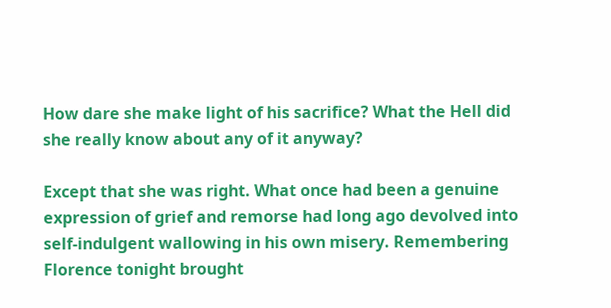How dare she make light of his sacrifice? What the Hell did she really know about any of it anyway?

Except that she was right. What once had been a genuine expression of grief and remorse had long ago devolved into self-indulgent wallowing in his own misery. Remembering Florence tonight brought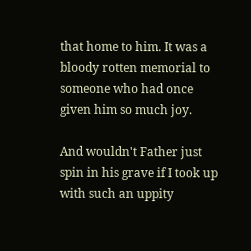that home to him. It was a bloody rotten memorial to someone who had once given him so much joy.

And wouldn't Father just spin in his grave if I took up with such an uppity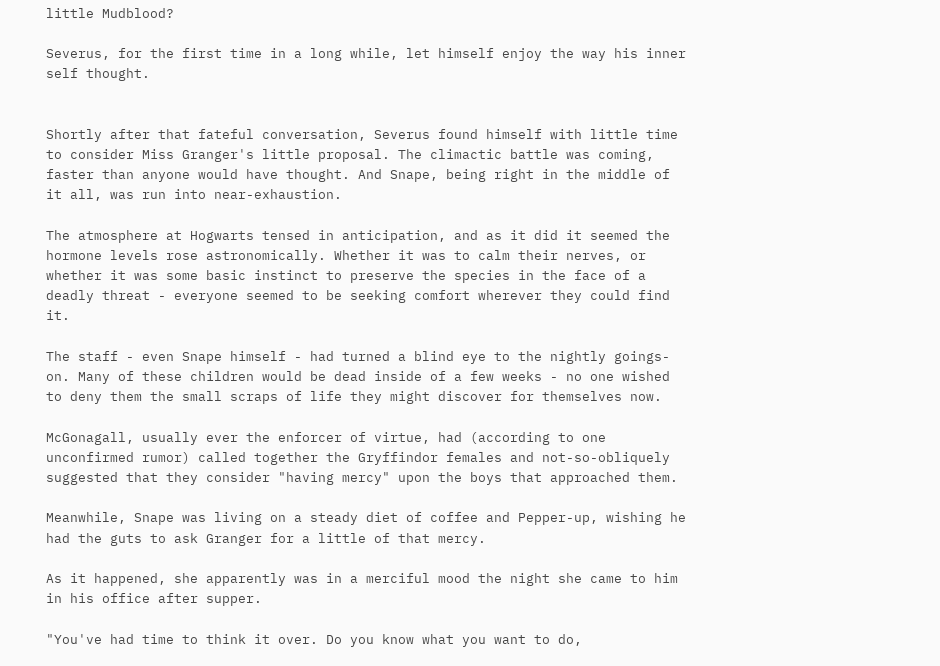little Mudblood?

Severus, for the first time in a long while, let himself enjoy the way his inner self thought.


Shortly after that fateful conversation, Severus found himself with little time to consider Miss Granger's little proposal. The climactic battle was coming, faster than anyone would have thought. And Snape, being right in the middle of it all, was run into near-exhaustion.

The atmosphere at Hogwarts tensed in anticipation, and as it did it seemed the hormone levels rose astronomically. Whether it was to calm their nerves, or whether it was some basic instinct to preserve the species in the face of a deadly threat - everyone seemed to be seeking comfort wherever they could find it.

The staff - even Snape himself - had turned a blind eye to the nightly goings-on. Many of these children would be dead inside of a few weeks - no one wished to deny them the small scraps of life they might discover for themselves now.

McGonagall, usually ever the enforcer of virtue, had (according to one unconfirmed rumor) called together the Gryffindor females and not-so-obliquely suggested that they consider "having mercy" upon the boys that approached them.

Meanwhile, Snape was living on a steady diet of coffee and Pepper-up, wishing he had the guts to ask Granger for a little of that mercy.

As it happened, she apparently was in a merciful mood the night she came to him in his office after supper.

"You've had time to think it over. Do you know what you want to do,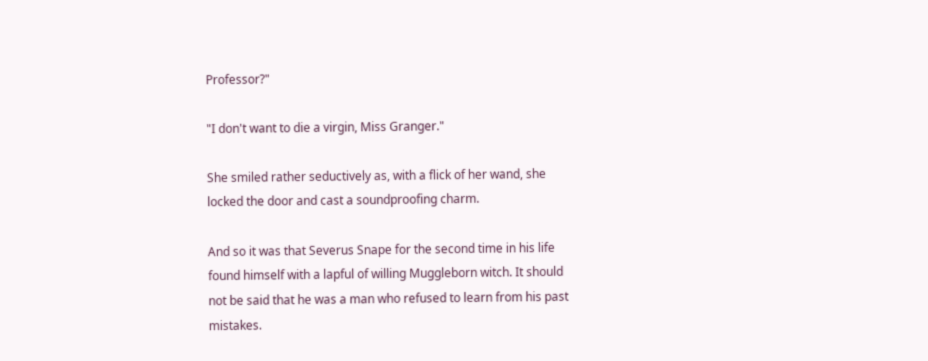Professor?"

"I don't want to die a virgin, Miss Granger."

She smiled rather seductively as, with a flick of her wand, she locked the door and cast a soundproofing charm.

And so it was that Severus Snape for the second time in his life found himself with a lapful of willing Muggleborn witch. It should not be said that he was a man who refused to learn from his past mistakes.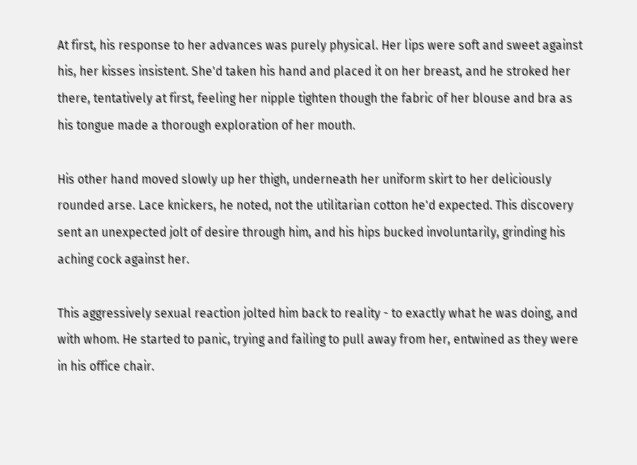At first, his response to her advances was purely physical. Her lips were soft and sweet against his, her kisses insistent. She'd taken his hand and placed it on her breast, and he stroked her there, tentatively at first, feeling her nipple tighten though the fabric of her blouse and bra as his tongue made a thorough exploration of her mouth.

His other hand moved slowly up her thigh, underneath her uniform skirt to her deliciously rounded arse. Lace knickers, he noted, not the utilitarian cotton he'd expected. This discovery sent an unexpected jolt of desire through him, and his hips bucked involuntarily, grinding his aching cock against her.

This aggressively sexual reaction jolted him back to reality - to exactly what he was doing, and with whom. He started to panic, trying and failing to pull away from her, entwined as they were in his office chair.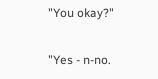"You okay?"

"Yes - n-no.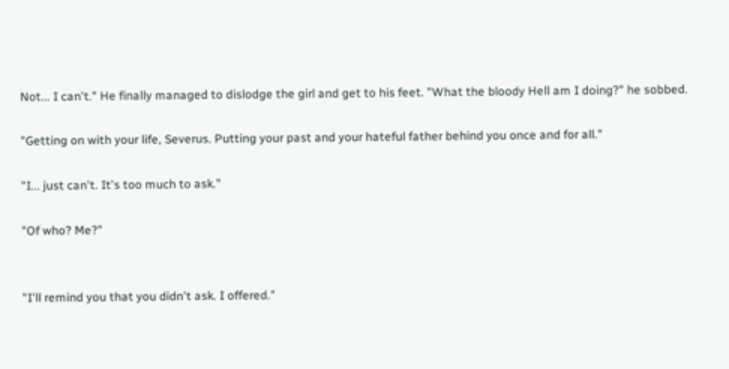Not... I can't." He finally managed to dislodge the girl and get to his feet. "What the bloody Hell am I doing?" he sobbed.

"Getting on with your life, Severus. Putting your past and your hateful father behind you once and for all."

"I... just can't. It's too much to ask."

"Of who? Me?"


"I'll remind you that you didn't ask. I offered."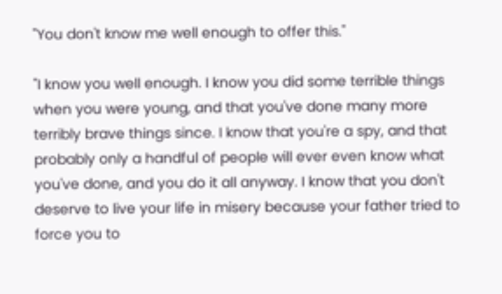"You don't know me well enough to offer this."

"I know you well enough. I know you did some terrible things when you were young, and that you've done many more terribly brave things since. I know that you're a spy, and that probably only a handful of people will ever even know what you've done, and you do it all anyway. I know that you don't deserve to live your life in misery because your father tried to force you to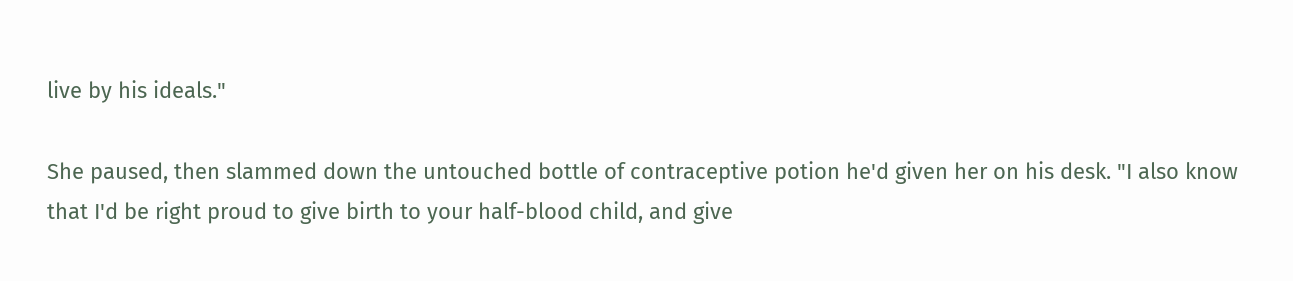live by his ideals."

She paused, then slammed down the untouched bottle of contraceptive potion he'd given her on his desk. "I also know that I'd be right proud to give birth to your half-blood child, and give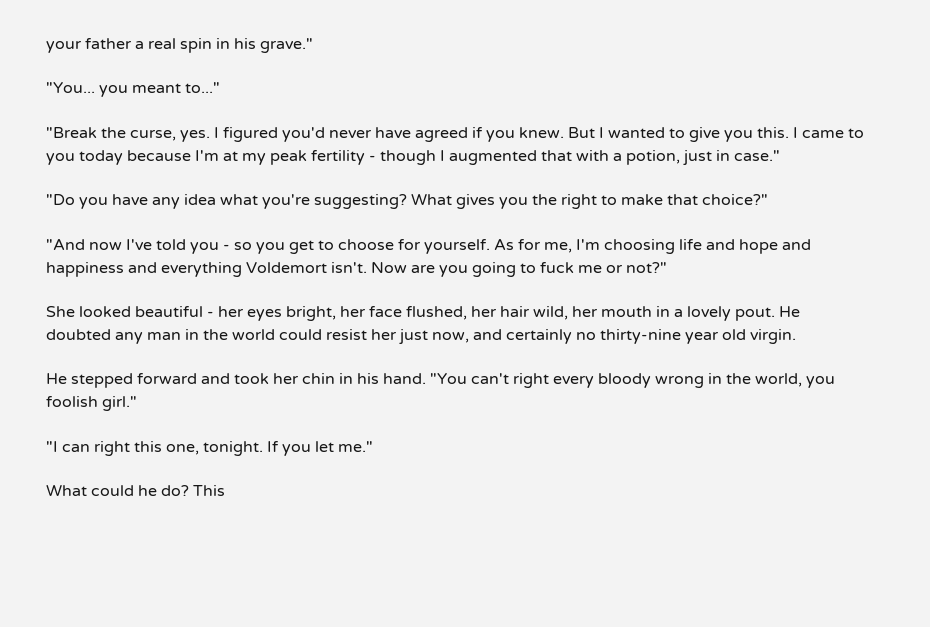your father a real spin in his grave."

"You... you meant to..."

"Break the curse, yes. I figured you'd never have agreed if you knew. But I wanted to give you this. I came to you today because I'm at my peak fertility - though I augmented that with a potion, just in case."

"Do you have any idea what you're suggesting? What gives you the right to make that choice?"

"And now I've told you - so you get to choose for yourself. As for me, I'm choosing life and hope and happiness and everything Voldemort isn't. Now are you going to fuck me or not?"

She looked beautiful - her eyes bright, her face flushed, her hair wild, her mouth in a lovely pout. He doubted any man in the world could resist her just now, and certainly no thirty-nine year old virgin.

He stepped forward and took her chin in his hand. "You can't right every bloody wrong in the world, you foolish girl."

"I can right this one, tonight. If you let me."

What could he do? This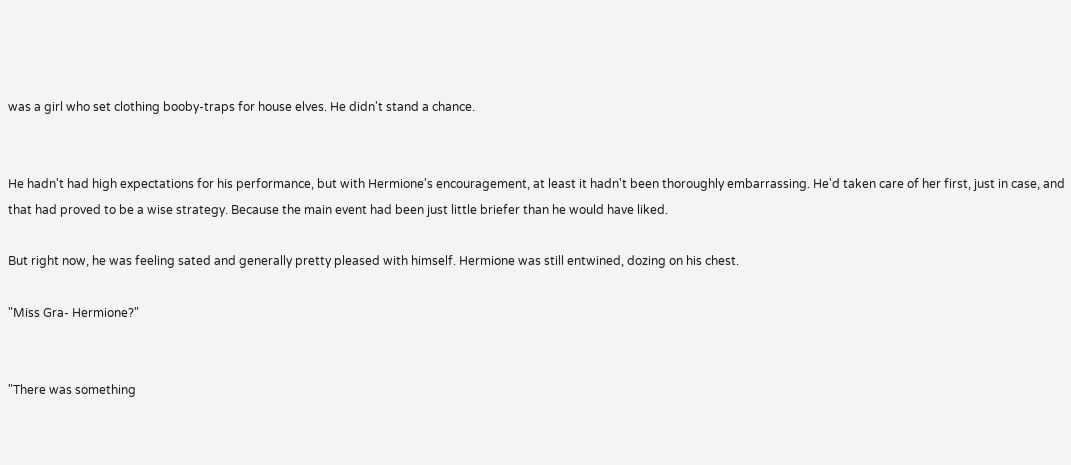was a girl who set clothing booby-traps for house elves. He didn't stand a chance.


He hadn't had high expectations for his performance, but with Hermione's encouragement, at least it hadn't been thoroughly embarrassing. He'd taken care of her first, just in case, and that had proved to be a wise strategy. Because the main event had been just little briefer than he would have liked.

But right now, he was feeling sated and generally pretty pleased with himself. Hermione was still entwined, dozing on his chest.

"Miss Gra- Hermione?"


"There was something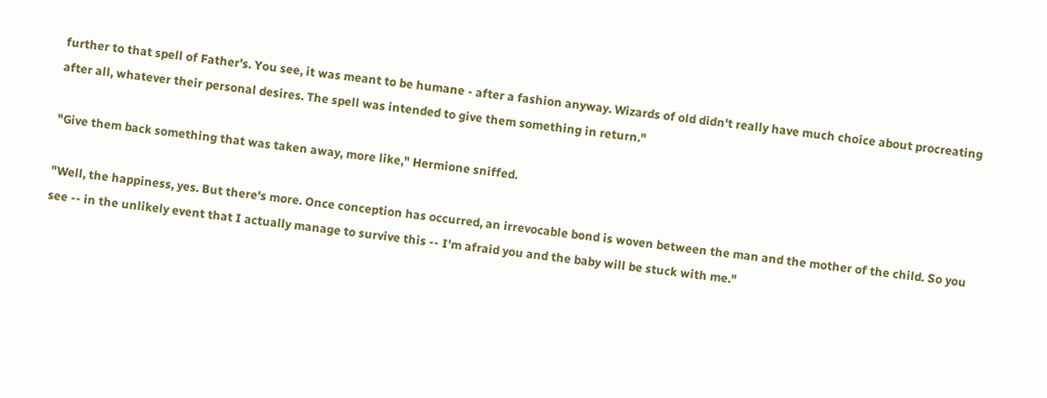further to that spell of Father's. You see, it was meant to be humane - after a fashion anyway. Wizards of old didn't really have much choice about procreating after all, whatever their personal desires. The spell was intended to give them something in return."

"Give them back something that was taken away, more like," Hermione sniffed.

"Well, the happiness, yes. But there's more. Once conception has occurred, an irrevocable bond is woven between the man and the mother of the child. So you see -- in the unlikely event that I actually manage to survive this -- I'm afraid you and the baby will be stuck with me."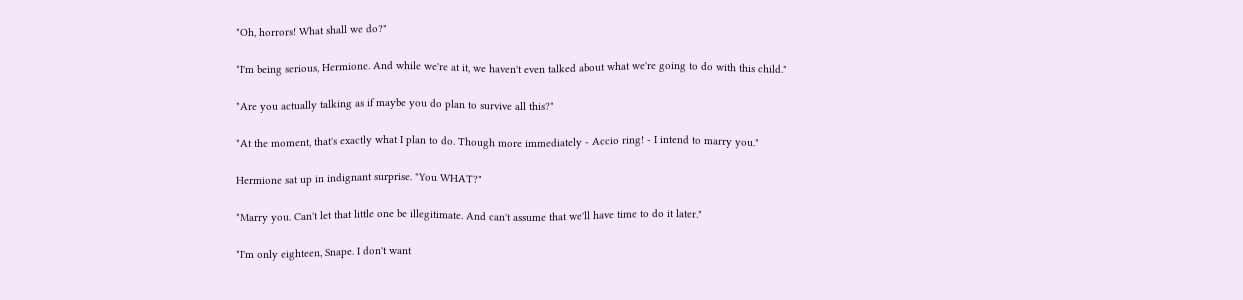"Oh, horrors! What shall we do?"

"I'm being serious, Hermione. And while we're at it, we haven't even talked about what we're going to do with this child."

"Are you actually talking as if maybe you do plan to survive all this?"

"At the moment, that's exactly what I plan to do. Though more immediately - Accio ring! - I intend to marry you."

Hermione sat up in indignant surprise. "You WHAT?"

"Marry you. Can't let that little one be illegitimate. And can't assume that we'll have time to do it later."

"I'm only eighteen, Snape. I don't want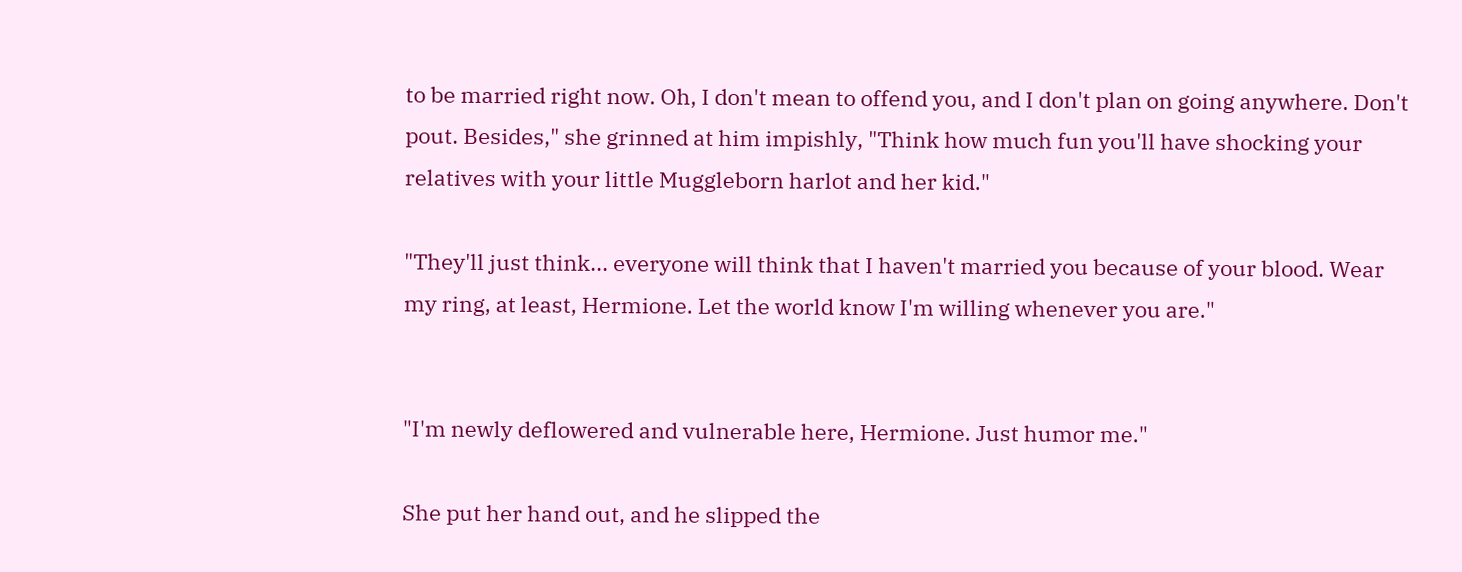to be married right now. Oh, I don't mean to offend you, and I don't plan on going anywhere. Don't pout. Besides," she grinned at him impishly, "Think how much fun you'll have shocking your relatives with your little Muggleborn harlot and her kid."

"They'll just think... everyone will think that I haven't married you because of your blood. Wear my ring, at least, Hermione. Let the world know I'm willing whenever you are."


"I'm newly deflowered and vulnerable here, Hermione. Just humor me."

She put her hand out, and he slipped the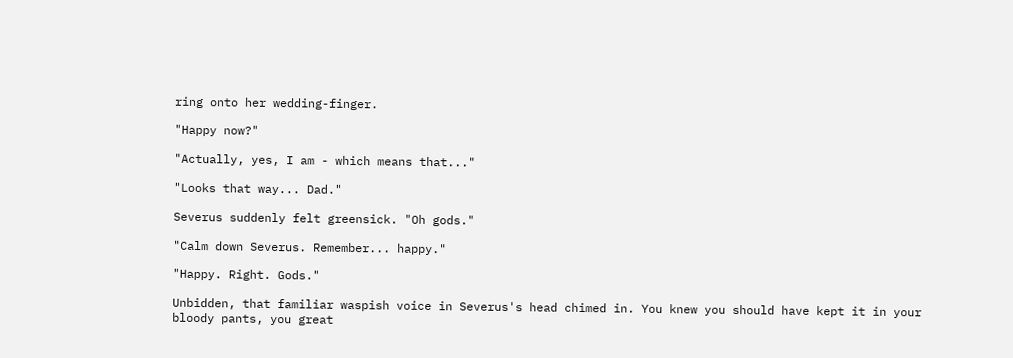ring onto her wedding-finger.

"Happy now?"

"Actually, yes, I am - which means that..."

"Looks that way... Dad."

Severus suddenly felt greensick. "Oh gods."

"Calm down Severus. Remember... happy."

"Happy. Right. Gods."

Unbidden, that familiar waspish voice in Severus's head chimed in. You knew you should have kept it in your bloody pants, you great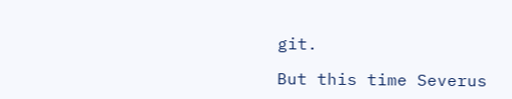git.

But this time Severus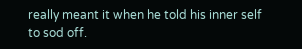really meant it when he told his inner self to sod off.